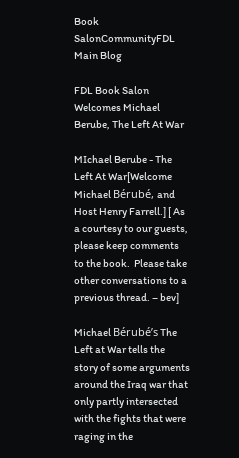Book SalonCommunityFDL Main Blog

FDL Book Salon Welcomes Michael Berube, The Left At War

MIchael Berube - The Left At War[Welcome Michael Bérubé, and Host Henry Farrell.] [ As a courtesy to our guests, please keep comments to the book.  Please take other conversations to a previous thread. – bev]

Michael Bérubé’s The Left at War tells the story of some arguments around the Iraq war that only partly intersected with the fights that were raging in the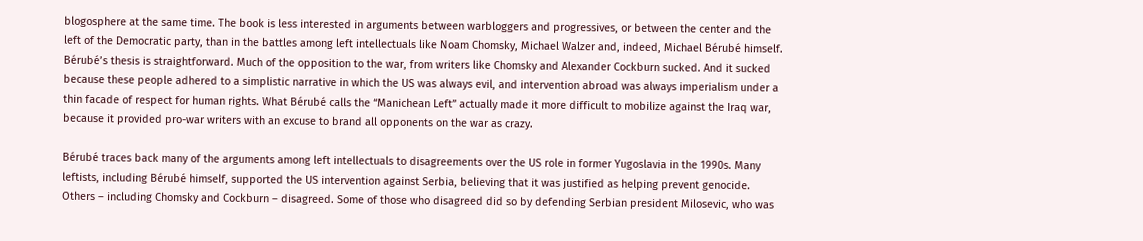blogosphere at the same time. The book is less interested in arguments between warbloggers and progressives, or between the center and the left of the Democratic party, than in the battles among left intellectuals like Noam Chomsky, Michael Walzer and, indeed, Michael Bérubé himself. Bérubé’s thesis is straightforward. Much of the opposition to the war, from writers like Chomsky and Alexander Cockburn sucked. And it sucked because these people adhered to a simplistic narrative in which the US was always evil, and intervention abroad was always imperialism under a thin facade of respect for human rights. What Bérubé calls the “Manichean Left” actually made it more difficult to mobilize against the Iraq war, because it provided pro-war writers with an excuse to brand all opponents on the war as crazy.

Bérubé traces back many of the arguments among left intellectuals to disagreements over the US role in former Yugoslavia in the 1990s. Many leftists, including Bérubé himself, supported the US intervention against Serbia, believing that it was justified as helping prevent genocide. Others – including Chomsky and Cockburn – disagreed. Some of those who disagreed did so by defending Serbian president Milosevic, who was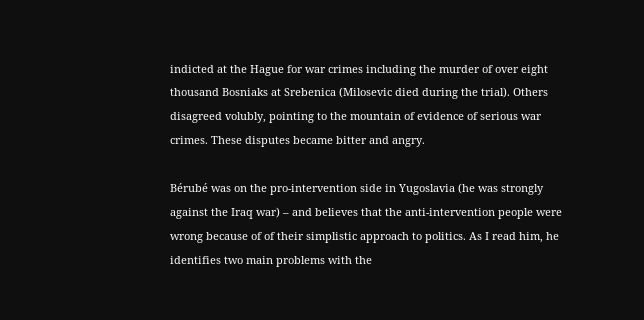indicted at the Hague for war crimes including the murder of over eight thousand Bosniaks at Srebenica (Milosevic died during the trial). Others disagreed volubly, pointing to the mountain of evidence of serious war crimes. These disputes became bitter and angry.

Bérubé was on the pro-intervention side in Yugoslavia (he was strongly against the Iraq war) – and believes that the anti-intervention people were wrong because of of their simplistic approach to politics. As I read him, he identifies two main problems with the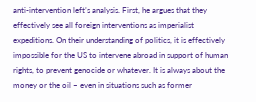anti-intervention left’s analysis. First, he argues that they effectively see all foreign interventions as imperialist expeditions. On their understanding of politics, it is effectively impossible for the US to intervene abroad in support of human rights, to prevent genocide or whatever. It is always about the money or the oil – even in situations such as former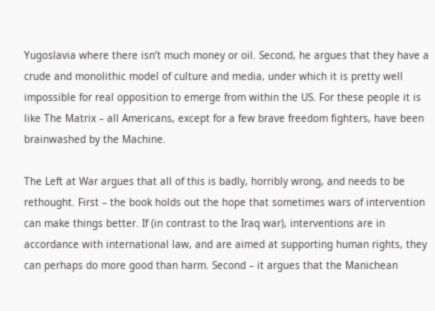Yugoslavia where there isn’t much money or oil. Second, he argues that they have a crude and monolithic model of culture and media, under which it is pretty well impossible for real opposition to emerge from within the US. For these people it is like The Matrix – all Americans, except for a few brave freedom fighters, have been brainwashed by the Machine.

The Left at War argues that all of this is badly, horribly wrong, and needs to be rethought. First – the book holds out the hope that sometimes wars of intervention can make things better. If (in contrast to the Iraq war), interventions are in accordance with international law, and are aimed at supporting human rights, they can perhaps do more good than harm. Second – it argues that the Manichean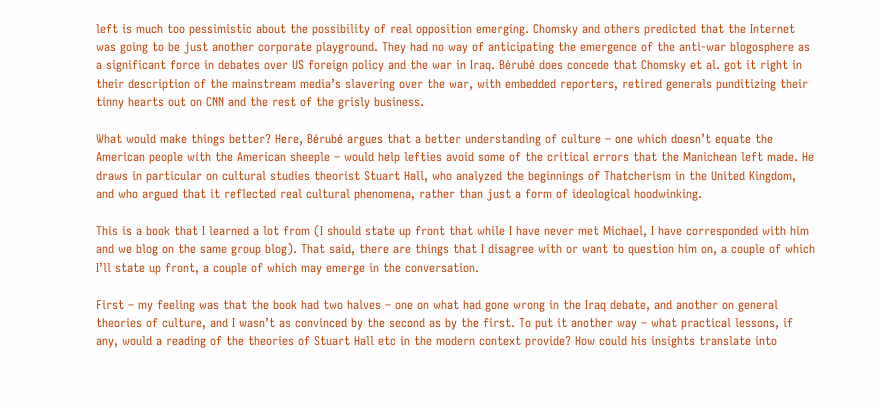left is much too pessimistic about the possibility of real opposition emerging. Chomsky and others predicted that the Internet was going to be just another corporate playground. They had no way of anticipating the emergence of the anti-war blogosphere as a significant force in debates over US foreign policy and the war in Iraq. Bérubé does concede that Chomsky et al. got it right in their description of the mainstream media’s slavering over the war, with embedded reporters, retired generals punditizing their tinny hearts out on CNN and the rest of the grisly business.

What would make things better? Here, Bérubé argues that a better understanding of culture – one which doesn’t equate the American people with the American sheeple – would help lefties avoid some of the critical errors that the Manichean left made. He draws in particular on cultural studies theorist Stuart Hall, who analyzed the beginnings of Thatcherism in the United Kingdom, and who argued that it reflected real cultural phenomena, rather than just a form of ideological hoodwinking.

This is a book that I learned a lot from (I should state up front that while I have never met Michael, I have corresponded with him and we blog on the same group blog). That said, there are things that I disagree with or want to question him on, a couple of which I’ll state up front, a couple of which may emerge in the conversation.

First – my feeling was that the book had two halves – one on what had gone wrong in the Iraq debate, and another on general theories of culture, and I wasn’t as convinced by the second as by the first. To put it another way – what practical lessons, if any, would a reading of the theories of Stuart Hall etc in the modern context provide? How could his insights translate into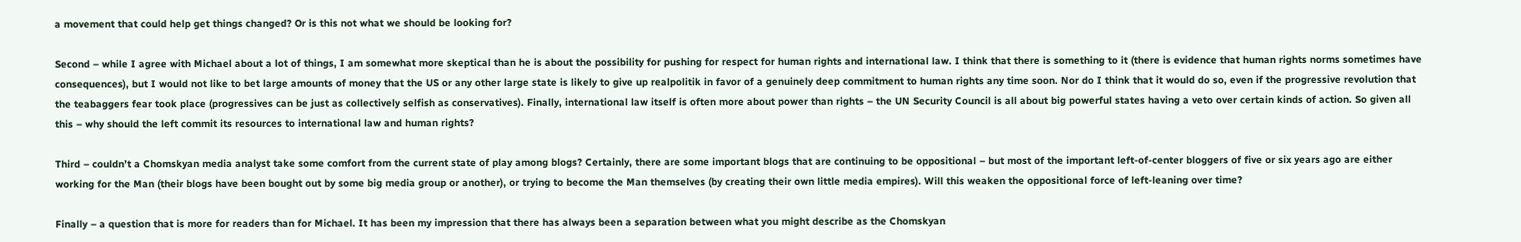a movement that could help get things changed? Or is this not what we should be looking for?

Second – while I agree with Michael about a lot of things, I am somewhat more skeptical than he is about the possibility for pushing for respect for human rights and international law. I think that there is something to it (there is evidence that human rights norms sometimes have consequences), but I would not like to bet large amounts of money that the US or any other large state is likely to give up realpolitik in favor of a genuinely deep commitment to human rights any time soon. Nor do I think that it would do so, even if the progressive revolution that the teabaggers fear took place (progressives can be just as collectively selfish as conservatives). Finally, international law itself is often more about power than rights – the UN Security Council is all about big powerful states having a veto over certain kinds of action. So given all this – why should the left commit its resources to international law and human rights?

Third – couldn’t a Chomskyan media analyst take some comfort from the current state of play among blogs? Certainly, there are some important blogs that are continuing to be oppositional – but most of the important left-of-center bloggers of five or six years ago are either working for the Man (their blogs have been bought out by some big media group or another), or trying to become the Man themselves (by creating their own little media empires). Will this weaken the oppositional force of left-leaning over time?

Finally – a question that is more for readers than for Michael. It has been my impression that there has always been a separation between what you might describe as the Chomskyan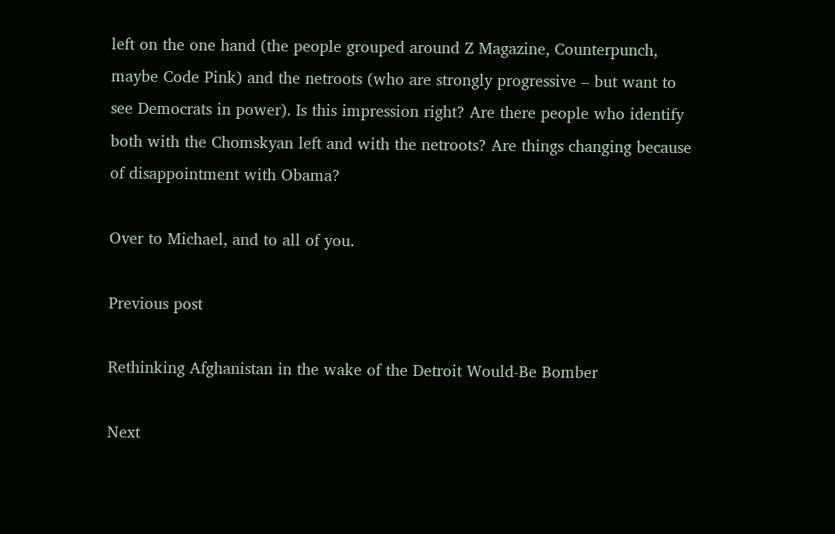left on the one hand (the people grouped around Z Magazine, Counterpunch, maybe Code Pink) and the netroots (who are strongly progressive – but want to see Democrats in power). Is this impression right? Are there people who identify both with the Chomskyan left and with the netroots? Are things changing because of disappointment with Obama?

Over to Michael, and to all of you.

Previous post

Rethinking Afghanistan in the wake of the Detroit Would-Be Bomber

Next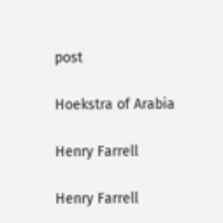post

Hoekstra of Arabia

Henry Farrell

Henry Farrell